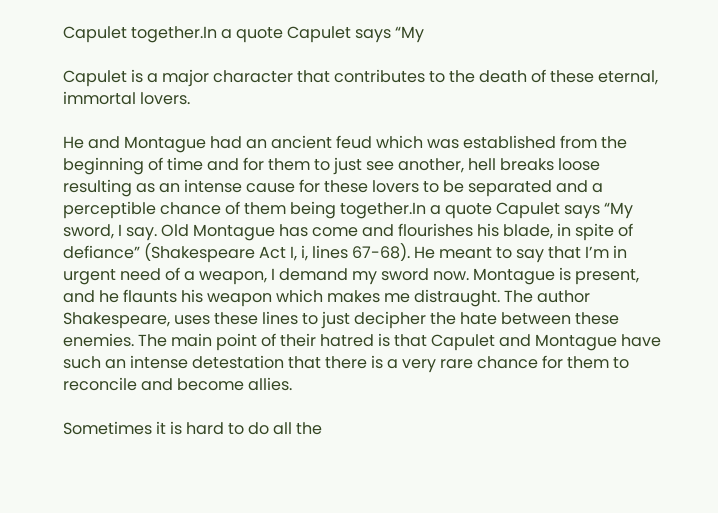Capulet together.In a quote Capulet says “My

Capulet is a major character that contributes to the death of these eternal, immortal lovers.

He and Montague had an ancient feud which was established from the beginning of time and for them to just see another, hell breaks loose resulting as an intense cause for these lovers to be separated and a perceptible chance of them being together.In a quote Capulet says “My sword, I say. Old Montague has come and flourishes his blade, in spite of defiance” (Shakespeare Act I, i, lines 67-68). He meant to say that I’m in urgent need of a weapon, I demand my sword now. Montague is present, and he flaunts his weapon which makes me distraught. The author Shakespeare, uses these lines to just decipher the hate between these enemies. The main point of their hatred is that Capulet and Montague have such an intense detestation that there is a very rare chance for them to reconcile and become allies.

Sometimes it is hard to do all the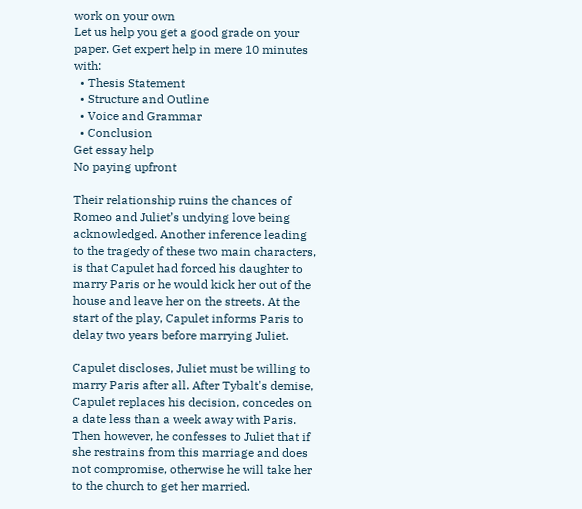work on your own
Let us help you get a good grade on your paper. Get expert help in mere 10 minutes with:
  • Thesis Statement
  • Structure and Outline
  • Voice and Grammar
  • Conclusion
Get essay help
No paying upfront

Their relationship ruins the chances of Romeo and Juliet’s undying love being acknowledged. Another inference leading to the tragedy of these two main characters, is that Capulet had forced his daughter to marry Paris or he would kick her out of the house and leave her on the streets. At the start of the play, Capulet informs Paris to delay two years before marrying Juliet.

Capulet discloses, Juliet must be willing to marry Paris after all. After Tybalt's demise, Capulet replaces his decision, concedes on a date less than a week away with Paris. Then however, he confesses to Juliet that if she restrains from this marriage and does not compromise, otherwise he will take her to the church to get her married.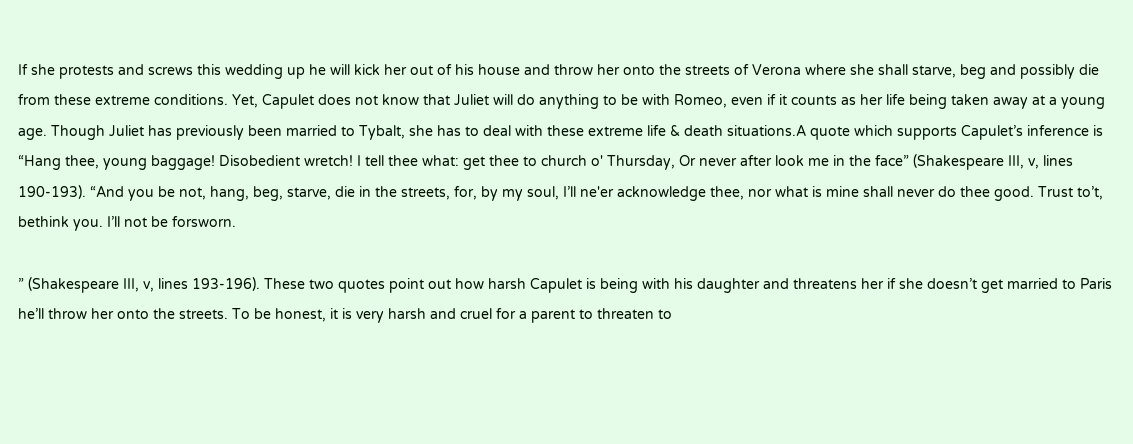If she protests and screws this wedding up he will kick her out of his house and throw her onto the streets of Verona where she shall starve, beg and possibly die from these extreme conditions. Yet, Capulet does not know that Juliet will do anything to be with Romeo, even if it counts as her life being taken away at a young age. Though Juliet has previously been married to Tybalt, she has to deal with these extreme life & death situations.A quote which supports Capulet’s inference is “Hang thee, young baggage! Disobedient wretch! I tell thee what: get thee to church o' Thursday, Or never after look me in the face” (Shakespeare III, v, lines 190-193). “And you be not, hang, beg, starve, die in the streets, for, by my soul, I’ll ne'er acknowledge thee, nor what is mine shall never do thee good. Trust to’t, bethink you. I’ll not be forsworn.

” (Shakespeare III, v, lines 193-196). These two quotes point out how harsh Capulet is being with his daughter and threatens her if she doesn’t get married to Paris he’ll throw her onto the streets. To be honest, it is very harsh and cruel for a parent to threaten to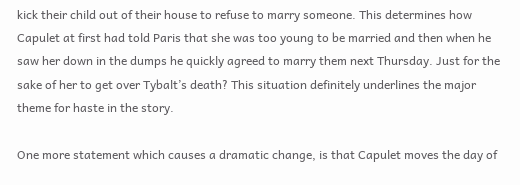kick their child out of their house to refuse to marry someone. This determines how Capulet at first had told Paris that she was too young to be married and then when he saw her down in the dumps he quickly agreed to marry them next Thursday. Just for the sake of her to get over Tybalt’s death? This situation definitely underlines the major theme for haste in the story.

One more statement which causes a dramatic change, is that Capulet moves the day of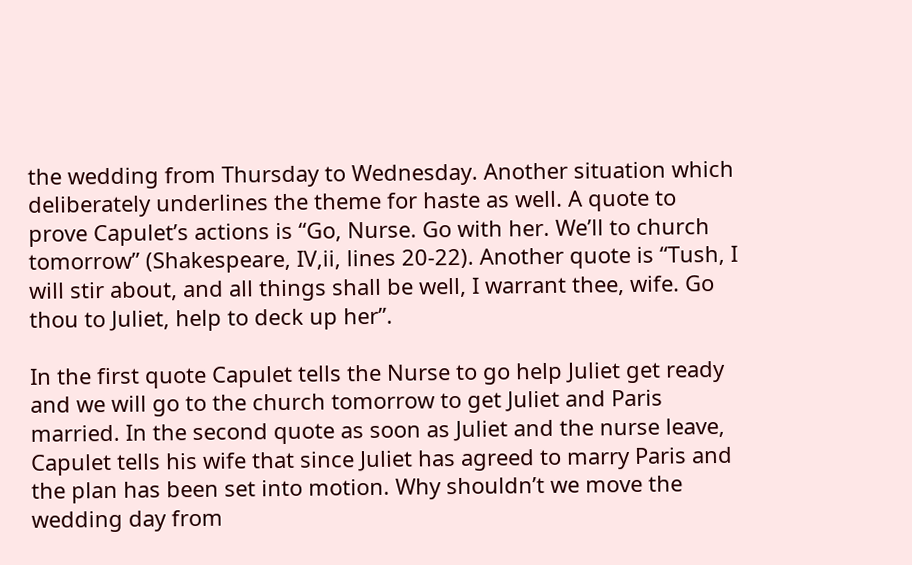the wedding from Thursday to Wednesday. Another situation which deliberately underlines the theme for haste as well. A quote to prove Capulet’s actions is “Go, Nurse. Go with her. We’ll to church tomorrow” (Shakespeare, IV,ii, lines 20-22). Another quote is “Tush, I will stir about, and all things shall be well, I warrant thee, wife. Go thou to Juliet, help to deck up her”.

In the first quote Capulet tells the Nurse to go help Juliet get ready and we will go to the church tomorrow to get Juliet and Paris married. In the second quote as soon as Juliet and the nurse leave, Capulet tells his wife that since Juliet has agreed to marry Paris and the plan has been set into motion. Why shouldn’t we move the wedding day from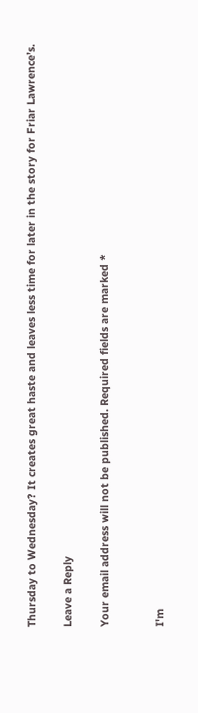Thursday to Wednesday? It creates great haste and leaves less time for later in the story for Friar Lawrence’s.

Leave a Reply

Your email address will not be published. Required fields are marked *


I'm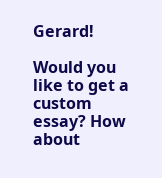Gerard!

Would you like to get a custom essay? How about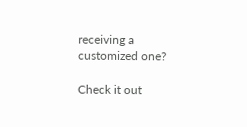receiving a customized one?

Check it out